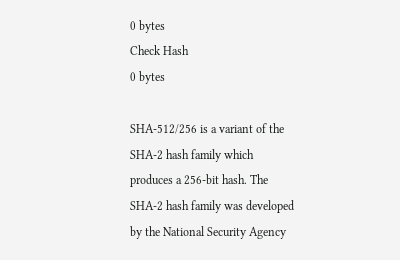0 bytes
Check Hash
0 bytes

SHA-512/256 is a variant of the SHA-2 hash family which produces a 256-bit hash. The SHA-2 hash family was developed by the National Security Agency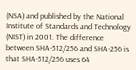(NSA) and published by the National Institute of Standards and Technology (NIST) in 2001. The difference between SHA-512/256 and SHA-256 is that SHA-512/256 uses 64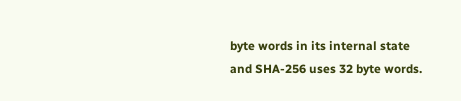byte words in its internal state and SHA-256 uses 32 byte words.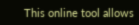This online tool allows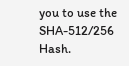you to use the SHA-512/256 Hash.